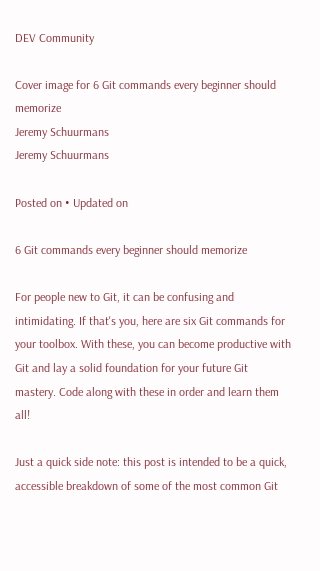DEV Community

Cover image for 6 Git commands every beginner should memorize
Jeremy Schuurmans
Jeremy Schuurmans

Posted on • Updated on

6 Git commands every beginner should memorize

For people new to Git, it can be confusing and intimidating. If that's you, here are six Git commands for your toolbox. With these, you can become productive with Git and lay a solid foundation for your future Git mastery. Code along with these in order and learn them all!

Just a quick side note: this post is intended to be a quick, accessible breakdown of some of the most common Git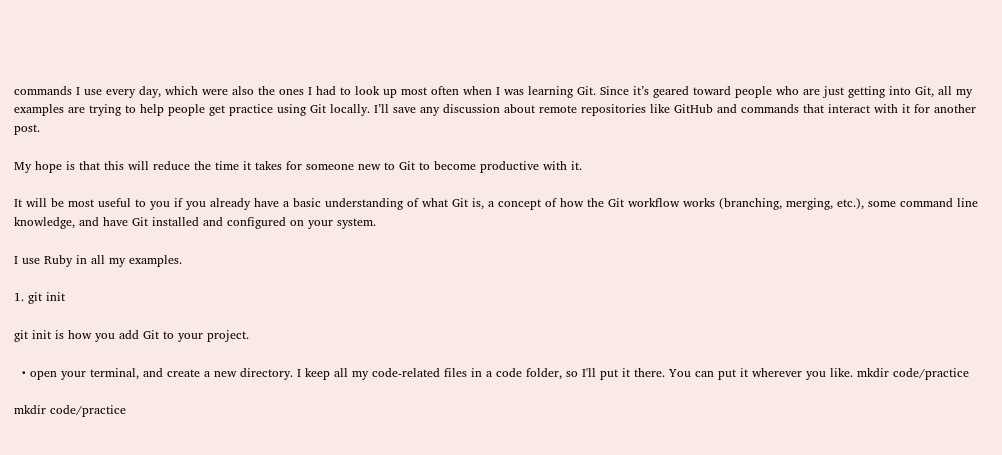commands I use every day, which were also the ones I had to look up most often when I was learning Git. Since it’s geared toward people who are just getting into Git, all my examples are trying to help people get practice using Git locally. I’ll save any discussion about remote repositories like GitHub and commands that interact with it for another post.

My hope is that this will reduce the time it takes for someone new to Git to become productive with it.

It will be most useful to you if you already have a basic understanding of what Git is, a concept of how the Git workflow works (branching, merging, etc.), some command line knowledge, and have Git installed and configured on your system.

I use Ruby in all my examples.

1. git init

git init is how you add Git to your project.

  • open your terminal, and create a new directory. I keep all my code-related files in a code folder, so I'll put it there. You can put it wherever you like. mkdir code/practice

mkdir code/practice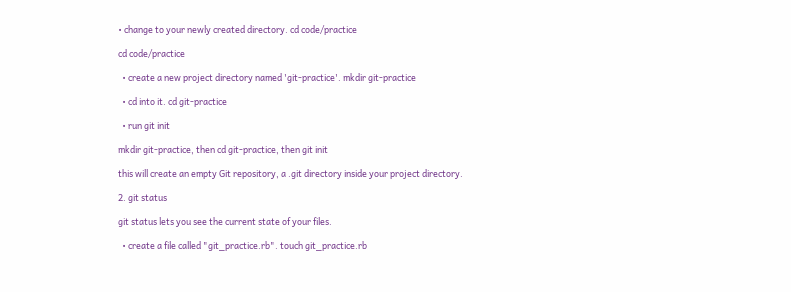• change to your newly created directory. cd code/practice

cd code/practice

  • create a new project directory named 'git-practice'. mkdir git-practice

  • cd into it. cd git-practice

  • run git init

mkdir git-practice, then cd git-practice, then git init

this will create an empty Git repository, a .git directory inside your project directory.

2. git status

git status lets you see the current state of your files.

  • create a file called "git_practice.rb". touch git_practice.rb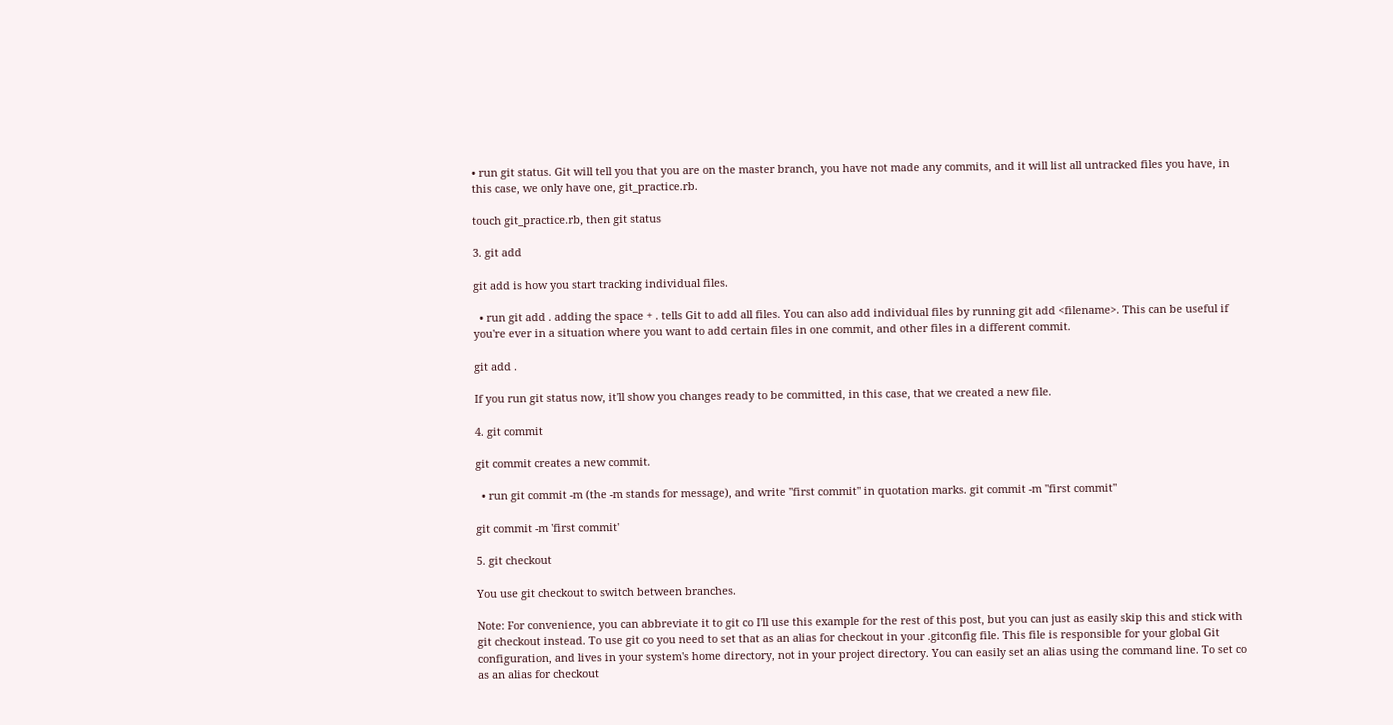• run git status. Git will tell you that you are on the master branch, you have not made any commits, and it will list all untracked files you have, in this case, we only have one, git_practice.rb.

touch git_practice.rb, then git status

3. git add

git add is how you start tracking individual files.

  • run git add . adding the space + . tells Git to add all files. You can also add individual files by running git add <filename>. This can be useful if you're ever in a situation where you want to add certain files in one commit, and other files in a different commit.

git add .

If you run git status now, it'll show you changes ready to be committed, in this case, that we created a new file.

4. git commit

git commit creates a new commit.

  • run git commit -m (the -m stands for message), and write "first commit" in quotation marks. git commit -m "first commit"

git commit -m 'first commit'

5. git checkout

You use git checkout to switch between branches.

Note: For convenience, you can abbreviate it to git co I'll use this example for the rest of this post, but you can just as easily skip this and stick with git checkout instead. To use git co you need to set that as an alias for checkout in your .gitconfig file. This file is responsible for your global Git configuration, and lives in your system's home directory, not in your project directory. You can easily set an alias using the command line. To set co as an alias for checkout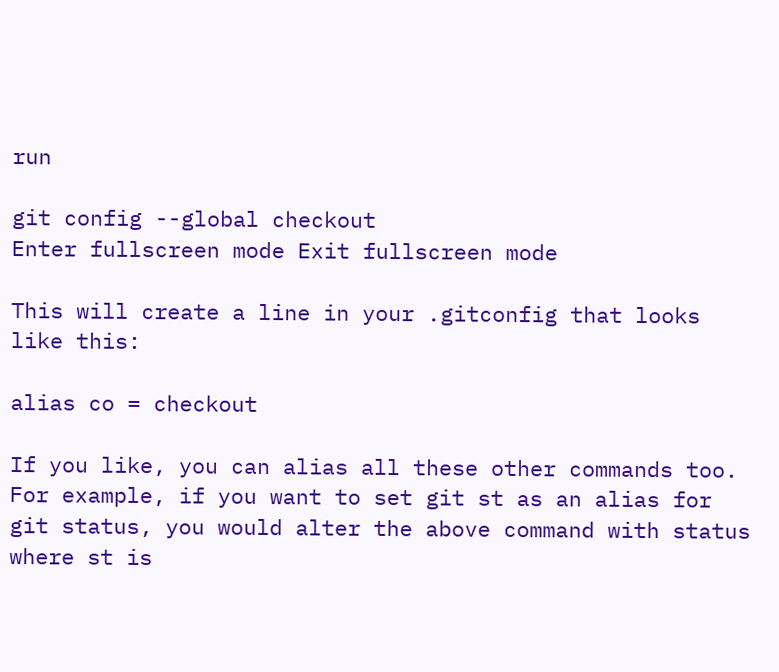run

git config --global checkout
Enter fullscreen mode Exit fullscreen mode

This will create a line in your .gitconfig that looks like this:

alias co = checkout

If you like, you can alias all these other commands too. For example, if you want to set git st as an alias for git status, you would alter the above command with status where st is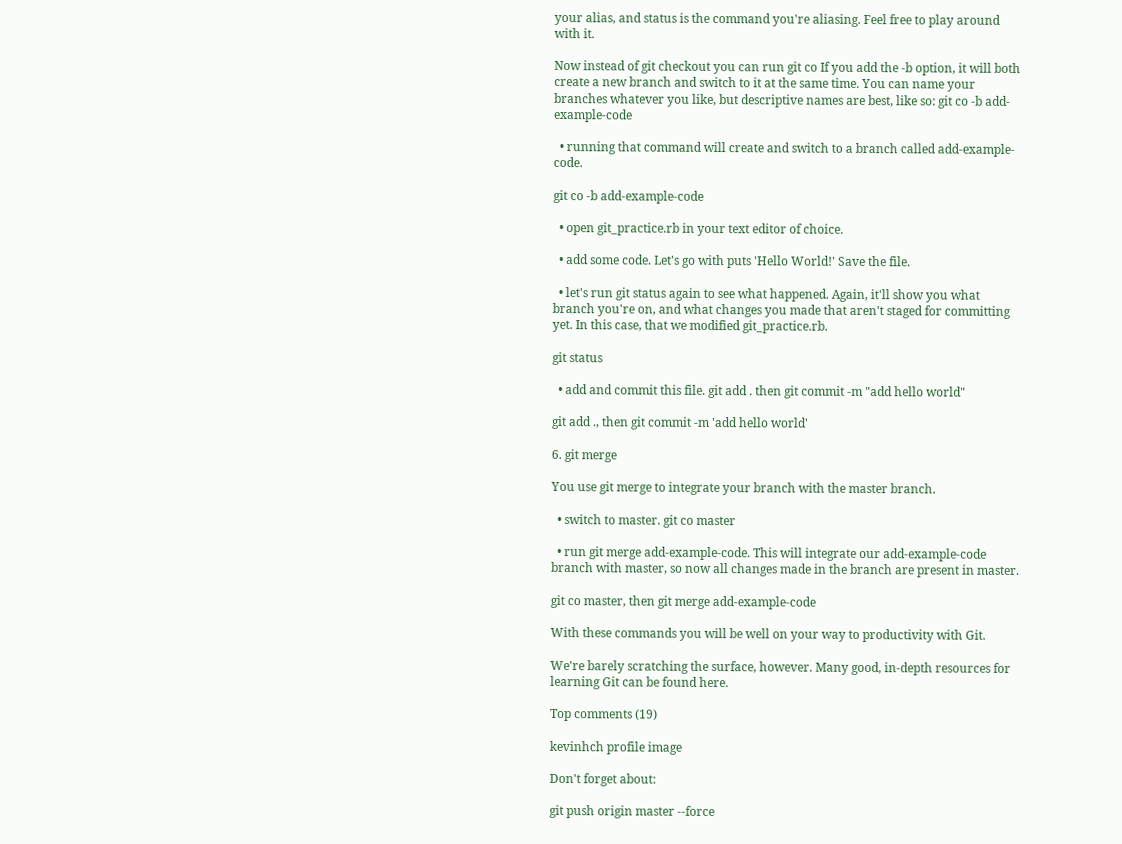your alias, and status is the command you're aliasing. Feel free to play around with it.

Now instead of git checkout you can run git co If you add the -b option, it will both create a new branch and switch to it at the same time. You can name your branches whatever you like, but descriptive names are best, like so: git co -b add-example-code

  • running that command will create and switch to a branch called add-example-code.

git co -b add-example-code

  • open git_practice.rb in your text editor of choice.

  • add some code. Let's go with puts 'Hello World!' Save the file.

  • let's run git status again to see what happened. Again, it'll show you what branch you're on, and what changes you made that aren't staged for committing yet. In this case, that we modified git_practice.rb.

git status

  • add and commit this file. git add . then git commit -m "add hello world"

git add ., then git commit -m 'add hello world'

6. git merge

You use git merge to integrate your branch with the master branch.

  • switch to master. git co master

  • run git merge add-example-code. This will integrate our add-example-code branch with master, so now all changes made in the branch are present in master.

git co master, then git merge add-example-code

With these commands you will be well on your way to productivity with Git.

We're barely scratching the surface, however. Many good, in-depth resources for learning Git can be found here.

Top comments (19)

kevinhch profile image

Don't forget about:

git push origin master --force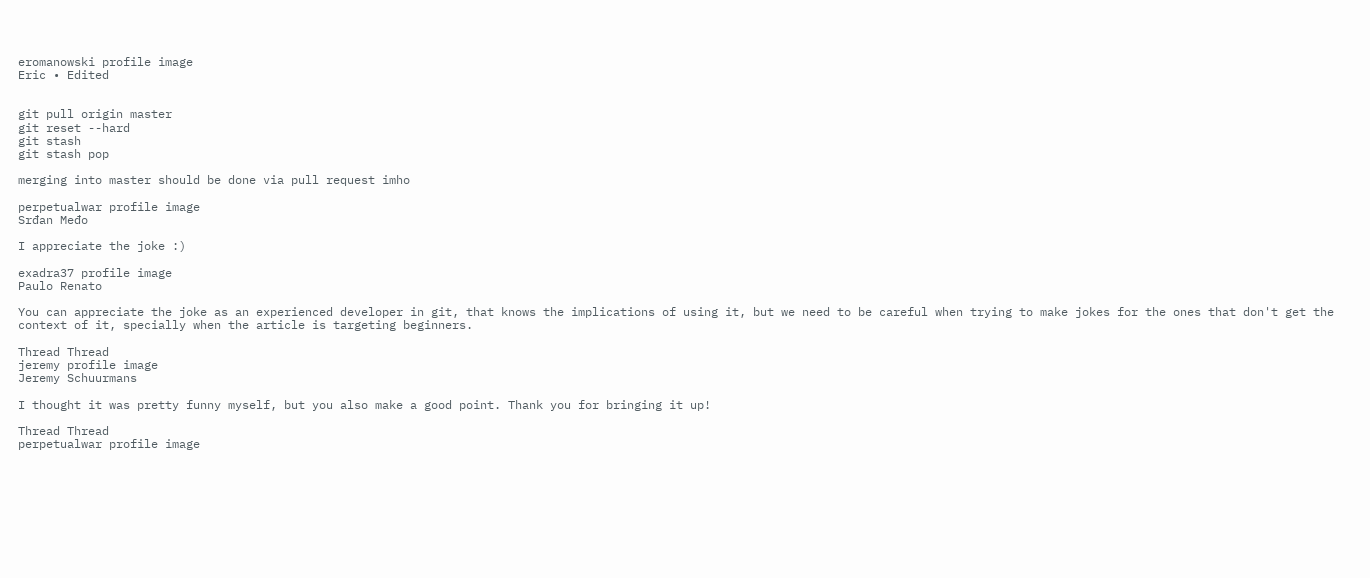eromanowski profile image
Eric • Edited


git pull origin master
git reset --hard
git stash
git stash pop

merging into master should be done via pull request imho

perpetualwar profile image
Srđan Međo

I appreciate the joke :)

exadra37 profile image
Paulo Renato

You can appreciate the joke as an experienced developer in git, that knows the implications of using it, but we need to be careful when trying to make jokes for the ones that don't get the context of it, specially when the article is targeting beginners.

Thread Thread
jeremy profile image
Jeremy Schuurmans

I thought it was pretty funny myself, but you also make a good point. Thank you for bringing it up!

Thread Thread
perpetualwar profile image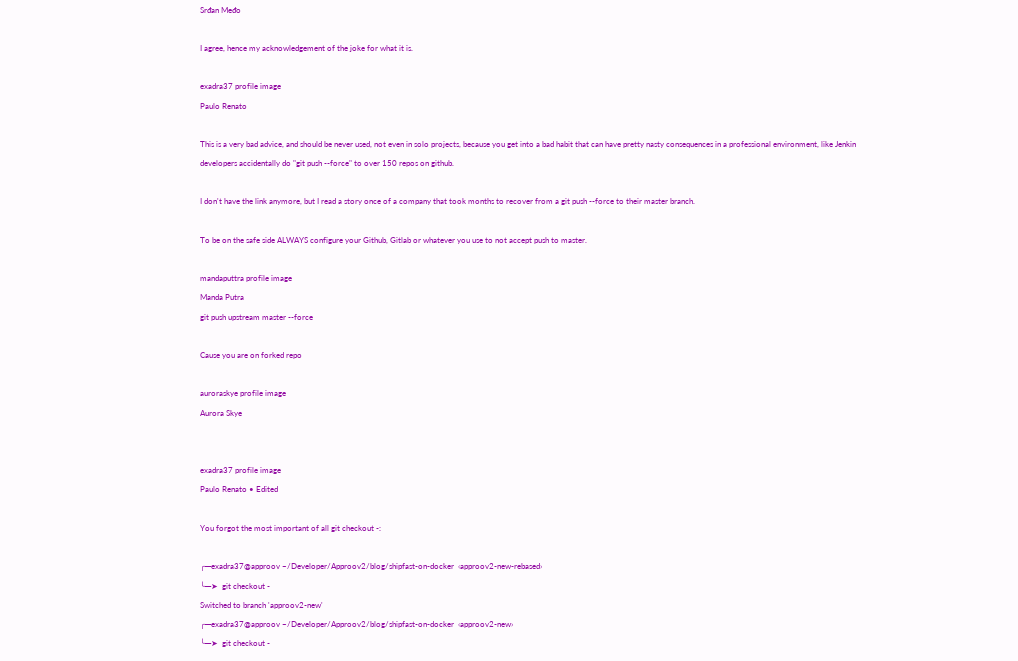Srđan Međo

I agree, hence my acknowledgement of the joke for what it is.

exadra37 profile image
Paulo Renato

This is a very bad advice, and should be never used, not even in solo projects, because you get into a bad habit that can have pretty nasty consequences in a professional environment, like Jenkin developers accidentally do "git push --force" to over 150 repos on github.

I don't have the link anymore, but I read a story once of a company that took months to recover from a git push --force to their master branch.

To be on the safe side ALWAYS configure your Github, Gitlab or whatever you use to not accept push to master.

mandaputtra profile image
Manda Putra
git push upstream master --force

Cause you are on forked repo

auroraskye profile image
Aurora Skye


exadra37 profile image
Paulo Renato • Edited

You forgot the most important of all git checkout -:

╭─exadra37@approov ~/Developer/Approov2/blog/shipfast-on-docker  ‹approov2-new-rebased›
╰─➤  git checkout -
Switched to branch 'approov2-new'
╭─exadra37@approov ~/Developer/Approov2/blog/shipfast-on-docker  ‹approov2-new›
╰─➤  git checkout -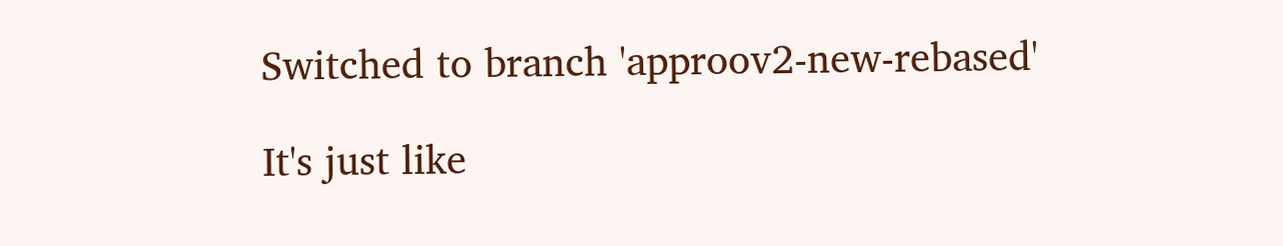Switched to branch 'approov2-new-rebased'

It's just like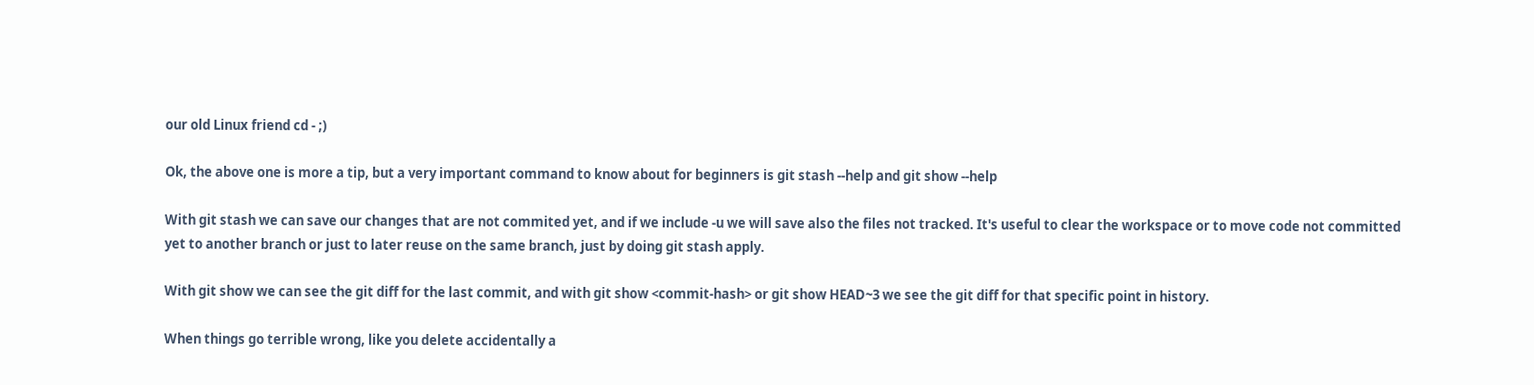our old Linux friend cd - ;)

Ok, the above one is more a tip, but a very important command to know about for beginners is git stash --help and git show --help

With git stash we can save our changes that are not commited yet, and if we include -u we will save also the files not tracked. It's useful to clear the workspace or to move code not committed yet to another branch or just to later reuse on the same branch, just by doing git stash apply.

With git show we can see the git diff for the last commit, and with git show <commit-hash> or git show HEAD~3 we see the git diff for that specific point in history.

When things go terrible wrong, like you delete accidentally a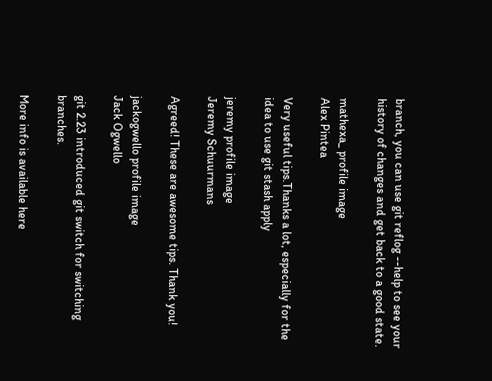branch, you can use git reflog --help to see your history of changes and get back to a good state.

mathexa_ profile image
Alex Pintea

Very useful tips.Thanks a lot, especially for the idea to use git stash apply

jeremy profile image
Jeremy Schuurmans

Agreed! These are awesome tips. Thank you!

jackogwello profile image
Jack Ogwello

git 2.23 introduced git switch for switching branches.

More info is available here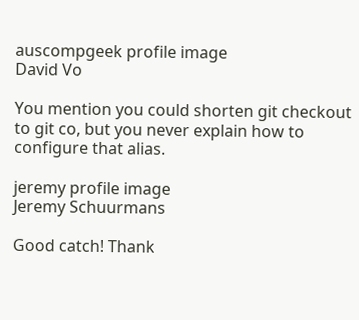auscompgeek profile image
David Vo

You mention you could shorten git checkout to git co, but you never explain how to configure that alias.

jeremy profile image
Jeremy Schuurmans

Good catch! Thank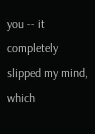you -- it completely slipped my mind, which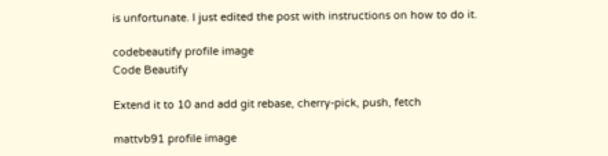is unfortunate. I just edited the post with instructions on how to do it.

codebeautify profile image
Code Beautify

Extend it to 10 and add git rebase, cherry-pick, push, fetch

mattvb91 profile image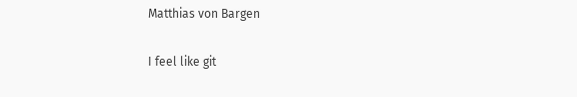Matthias von Bargen

I feel like git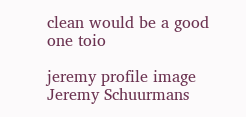clean would be a good one toio

jeremy profile image
Jeremy Schuurmans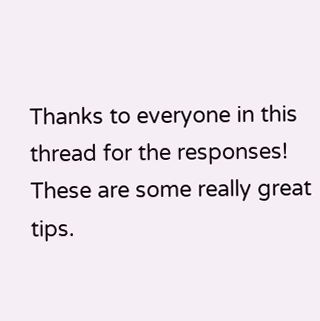Thanks to everyone in this thread for the responses! These are some really great tips.